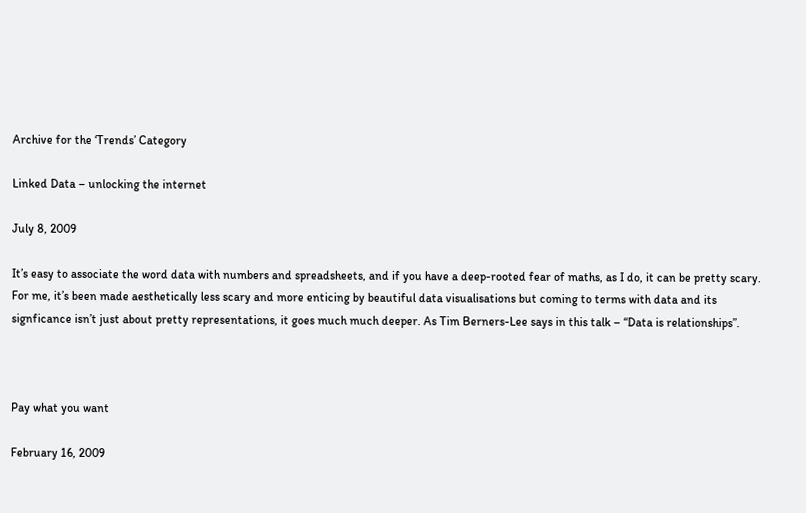Archive for the ‘Trends’ Category

Linked Data – unlocking the internet

July 8, 2009

It’s easy to associate the word data with numbers and spreadsheets, and if you have a deep-rooted fear of maths, as I do, it can be pretty scary. For me, it’s been made aesthetically less scary and more enticing by beautiful data visualisations but coming to terms with data and its signficance isn’t just about pretty representations, it goes much much deeper. As Tim Berners-Lee says in this talk – “Data is relationships”.



Pay what you want

February 16, 2009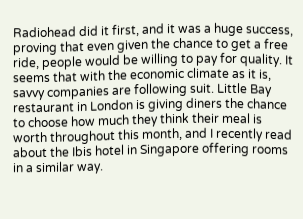Radiohead did it first, and it was a huge success, proving that even given the chance to get a free ride, people would be willing to pay for quality. It seems that with the economic climate as it is, savvy companies are following suit. Little Bay restaurant in London is giving diners the chance to choose how much they think their meal is worth throughout this month, and I recently read about the Ibis hotel in Singapore offering rooms in a similar way.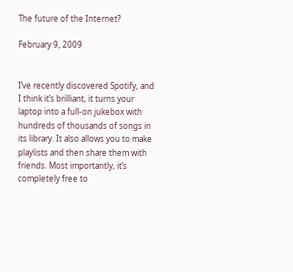The future of the Internet?

February 9, 2009


I’ve recently discovered Spotify, and I think it’s brilliant, it turns your laptop into a full-on jukebox with hundreds of thousands of songs in its library. It also allows you to make playlists and then share them with friends. Most importantly, it’s completely free to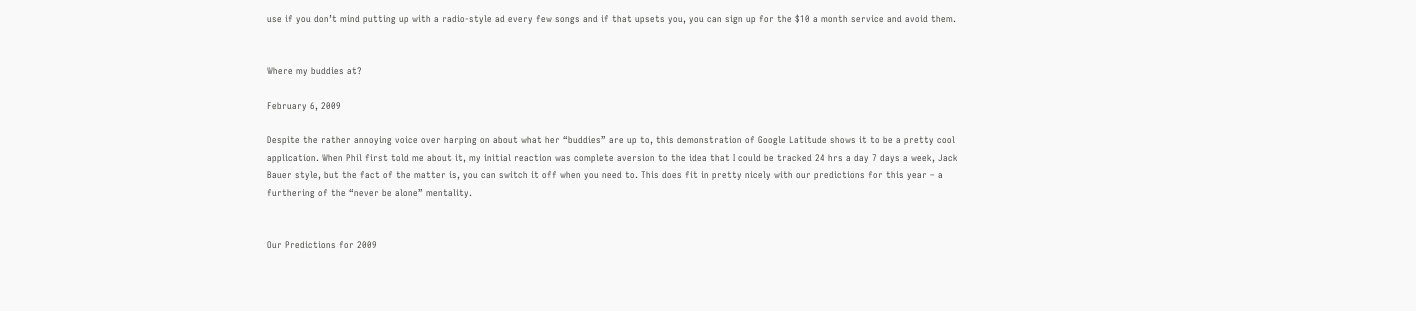use if you don’t mind putting up with a radio-style ad every few songs and if that upsets you, you can sign up for the $10 a month service and avoid them.


Where my buddies at?

February 6, 2009

Despite the rather annoying voice over harping on about what her “buddies” are up to, this demonstration of Google Latitude shows it to be a pretty cool application. When Phil first told me about it, my initial reaction was complete aversion to the idea that I could be tracked 24 hrs a day 7 days a week, Jack Bauer style, but the fact of the matter is, you can switch it off when you need to. This does fit in pretty nicely with our predictions for this year – a furthering of the “never be alone” mentality.


Our Predictions for 2009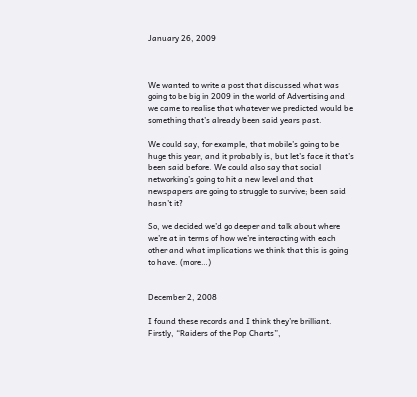January 26, 2009



We wanted to write a post that discussed what was going to be big in 2009 in the world of Advertising and we came to realise that whatever we predicted would be something that’s already been said years past.

We could say, for example, that mobile’s going to be huge this year, and it probably is, but let’s face it that’s been said before. We could also say that social networking’s going to hit a new level and that newspapers are going to struggle to survive; been said hasn’t it?

So, we decided we’d go deeper and talk about where we’re at in terms of how we’re interacting with each other and what implications we think that this is going to have. (more…)


December 2, 2008

I found these records and I think they’re brilliant. Firstly, “Raiders of the Pop Charts”,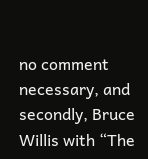no comment necessary, and secondly, Bruce Willis with “The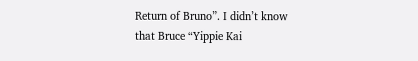Return of Bruno”. I didn’t know that Bruce “Yippie Kai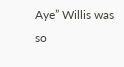Aye” Willis was so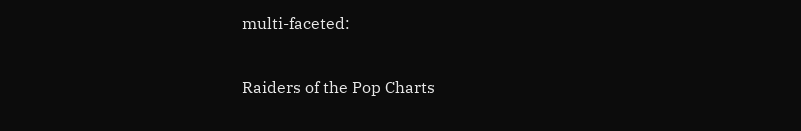multi-faceted:

Raiders of the Pop Charts